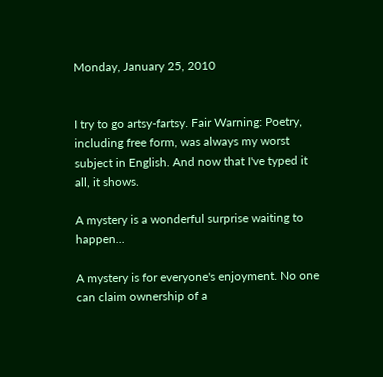Monday, January 25, 2010


I try to go artsy-fartsy. Fair Warning: Poetry, including free form, was always my worst subject in English. And now that I've typed it all, it shows.

A mystery is a wonderful surprise waiting to happen...

A mystery is for everyone's enjoyment. No one can claim ownership of a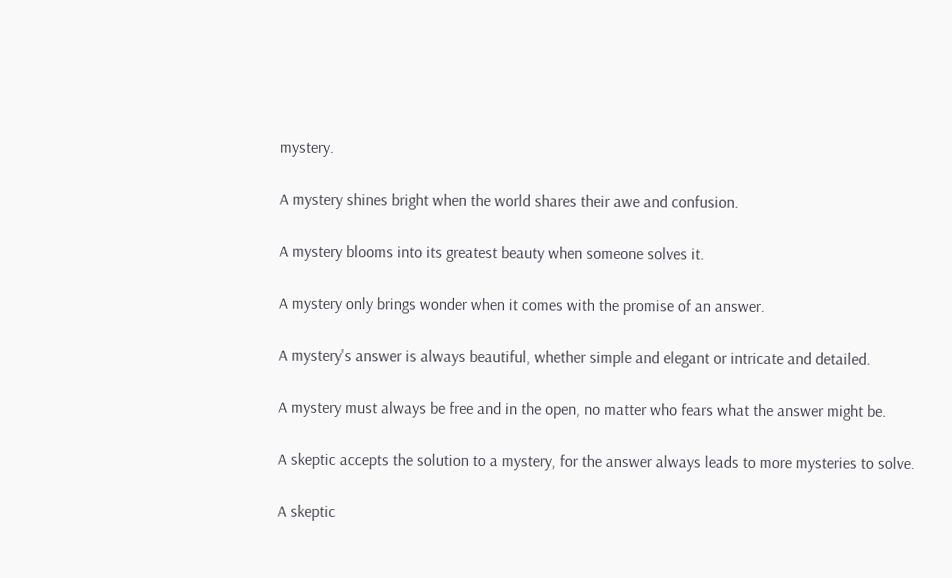mystery.

A mystery shines bright when the world shares their awe and confusion.

A mystery blooms into its greatest beauty when someone solves it.

A mystery only brings wonder when it comes with the promise of an answer.

A mystery's answer is always beautiful, whether simple and elegant or intricate and detailed.

A mystery must always be free and in the open, no matter who fears what the answer might be.

A skeptic accepts the solution to a mystery, for the answer always leads to more mysteries to solve.

A skeptic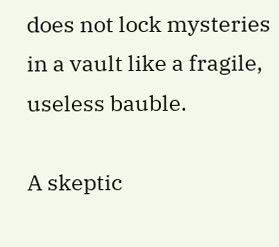does not lock mysteries in a vault like a fragile, useless bauble.

A skeptic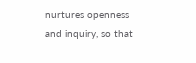nurtures openness and inquiry, so that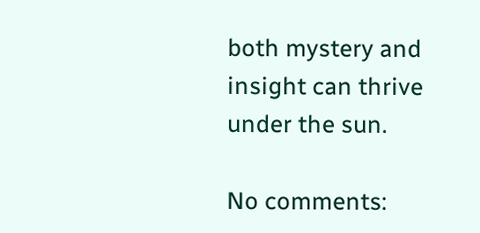both mystery and insight can thrive under the sun.

No comments: